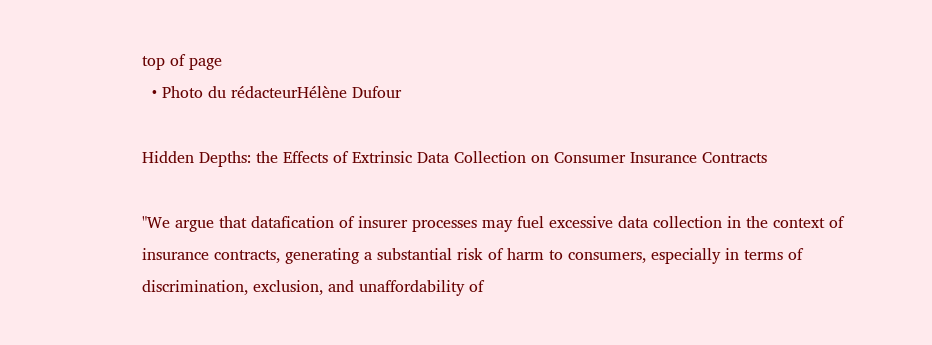top of page
  • Photo du rédacteurHélène Dufour

Hidden Depths: the Effects of Extrinsic Data Collection on Consumer Insurance Contracts

"We argue that datafication of insurer processes may fuel excessive data collection in the context of insurance contracts, generating a substantial risk of harm to consumers, especially in terms of discrimination, exclusion, and unaffordability of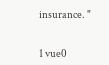insurance. "


1 vue0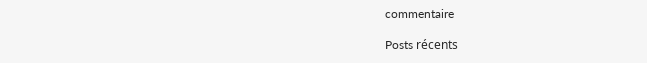commentaire

Posts récents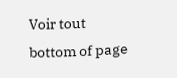Voir tout
bottom of page